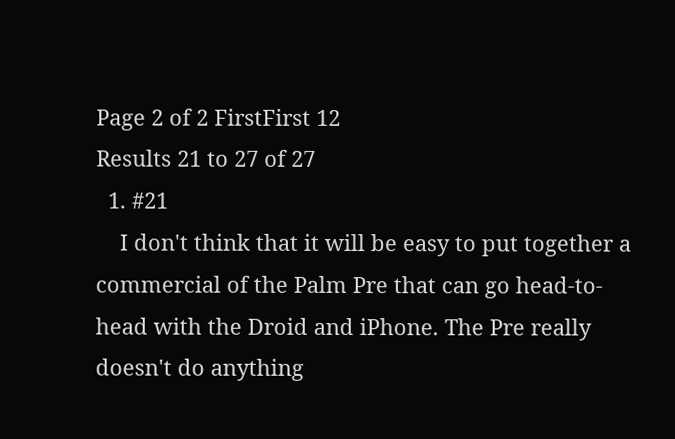Page 2 of 2 FirstFirst 12
Results 21 to 27 of 27
  1. #21
    I don't think that it will be easy to put together a commercial of the Palm Pre that can go head-to-head with the Droid and iPhone. The Pre really doesn't do anything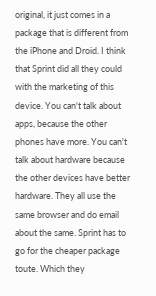original, it just comes in a package that is different from the iPhone and Droid. I think that Sprint did all they could with the marketing of this device. You can't talk about apps, because the other phones have more. You can't talk about hardware because the other devices have better hardware. They all use the same browser and do email about the same. Sprint has to go for the cheaper package toute. Which they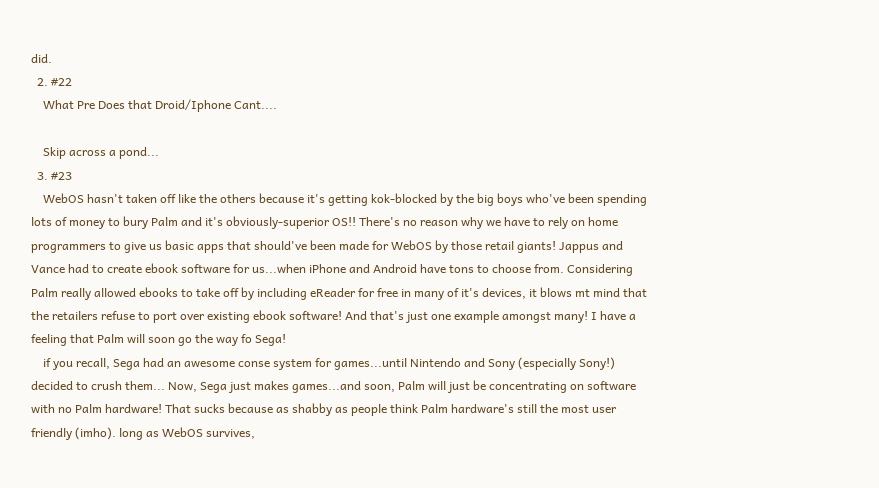did.
  2. #22
    What Pre Does that Droid/Iphone Cant....

    Skip across a pond...
  3. #23
    WebOS hasn't taken off like the others because it's getting kok-blocked by the big boys who've been spending lots of money to bury Palm and it's obviously-superior OS!! There's no reason why we have to rely on home programmers to give us basic apps that should've been made for WebOS by those retail giants! Jappus and Vance had to create ebook software for us...when iPhone and Android have tons to choose from. Considering Palm really allowed ebooks to take off by including eReader for free in many of it's devices, it blows mt mind that the retailers refuse to port over existing ebook software! And that's just one example amongst many! I have a feeling that Palm will soon go the way fo Sega!
    if you recall, Sega had an awesome conse system for games...until Nintendo and Sony (especially Sony!) decided to crush them... Now, Sega just makes games...and soon, Palm will just be concentrating on software with no Palm hardware! That sucks because as shabby as people think Palm hardware's still the most user friendly (imho). long as WebOS survives,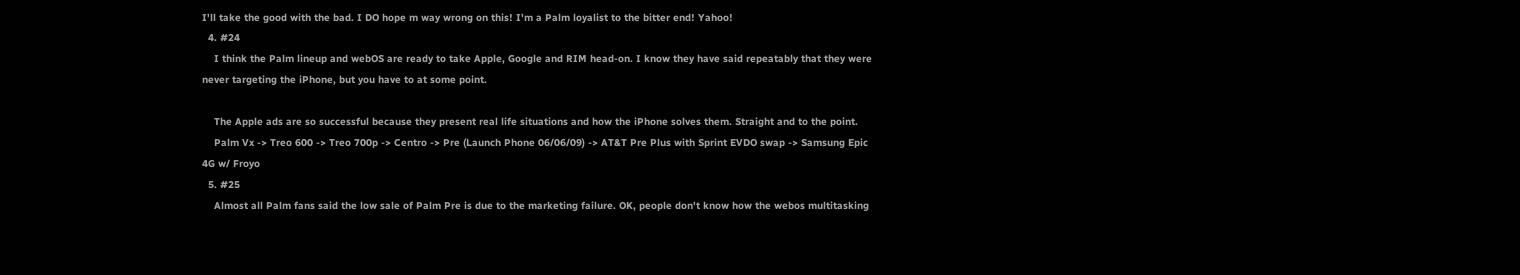I'll take the good with the bad. I DO hope m way wrong on this! I'm a Palm loyalist to the bitter end! Yahoo!
  4. #24
    I think the Palm lineup and webOS are ready to take Apple, Google and RIM head-on. I know they have said repeatably that they were never targeting the iPhone, but you have to at some point.

    The Apple ads are so successful because they present real life situations and how the iPhone solves them. Straight and to the point.
    Palm Vx -> Treo 600 -> Treo 700p -> Centro -> Pre (Launch Phone 06/06/09) -> AT&T Pre Plus with Sprint EVDO swap -> Samsung Epic 4G w/ Froyo
  5. #25
    Almost all Palm fans said the low sale of Palm Pre is due to the marketing failure. OK, people don't know how the webos multitasking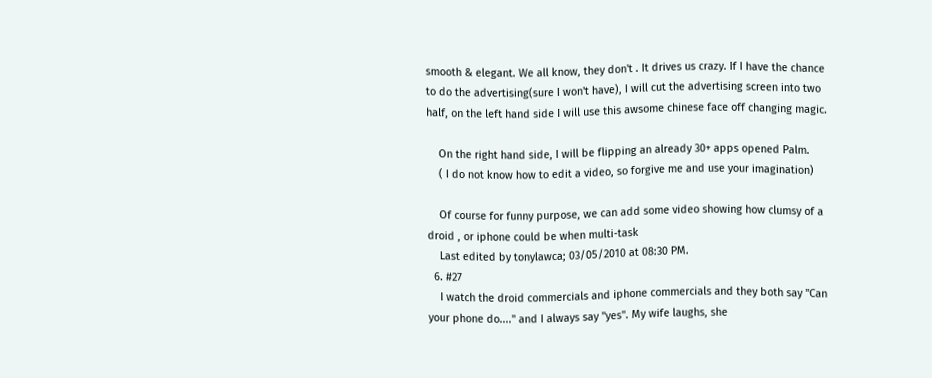smooth & elegant. We all know, they don't . It drives us crazy. If I have the chance to do the advertising(sure I won't have), I will cut the advertising screen into two half, on the left hand side I will use this awsome chinese face off changing magic.

    On the right hand side, I will be flipping an already 30+ apps opened Palm.
    ( I do not know how to edit a video, so forgive me and use your imagination)

    Of course for funny purpose, we can add some video showing how clumsy of a droid , or iphone could be when multi-task
    Last edited by tonylawca; 03/05/2010 at 08:30 PM.
  6. #27
    I watch the droid commercials and iphone commercials and they both say "Can your phone do...." and I always say "yes". My wife laughs, she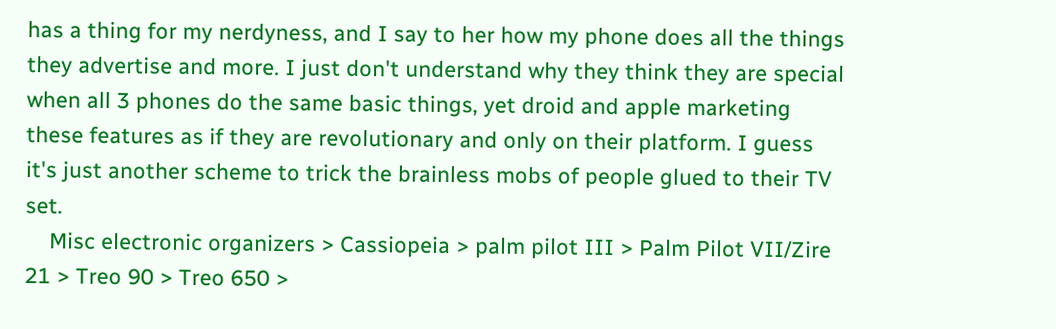has a thing for my nerdyness, and I say to her how my phone does all the things they advertise and more. I just don't understand why they think they are special when all 3 phones do the same basic things, yet droid and apple marketing these features as if they are revolutionary and only on their platform. I guess it's just another scheme to trick the brainless mobs of people glued to their TV set.
    Misc electronic organizers > Cassiopeia > palm pilot III > Palm Pilot VII/Zire 21 > Treo 90 > Treo 650 >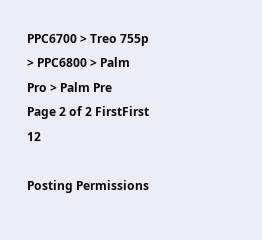PPC6700 > Treo 755p > PPC6800 > Palm Pro > Palm Pre
Page 2 of 2 FirstFirst 12

Posting Permissions